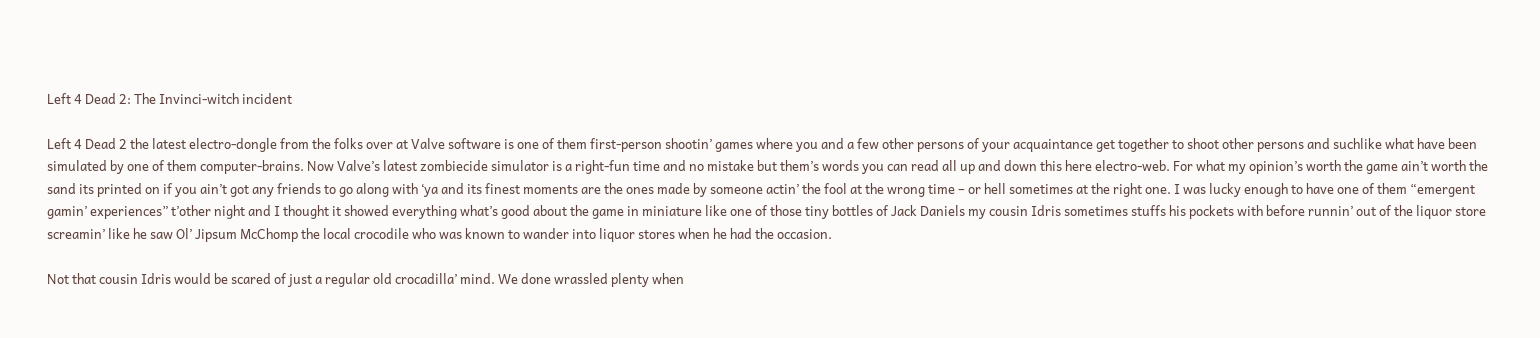Left 4 Dead 2: The Invinci-witch incident

Left 4 Dead 2 the latest electro-dongle from the folks over at Valve software is one of them first-person shootin’ games where you and a few other persons of your acquaintance get together to shoot other persons and suchlike what have been simulated by one of them computer-brains. Now Valve’s latest zombiecide simulator is a right-fun time and no mistake but them’s words you can read all up and down this here electro-web. For what my opinion’s worth the game ain’t worth the sand its printed on if you ain’t got any friends to go along with ‘ya and its finest moments are the ones made by someone actin’ the fool at the wrong time – or hell sometimes at the right one. I was lucky enough to have one of them “emergent gamin’ experiences” t’other night and I thought it showed everything what’s good about the game in miniature like one of those tiny bottles of Jack Daniels my cousin Idris sometimes stuffs his pockets with before runnin’ out of the liquor store screamin’ like he saw Ol’ Jipsum McChomp the local crocodile who was known to wander into liquor stores when he had the occasion.

Not that cousin Idris would be scared of just a regular old crocadilla’ mind. We done wrassled plenty when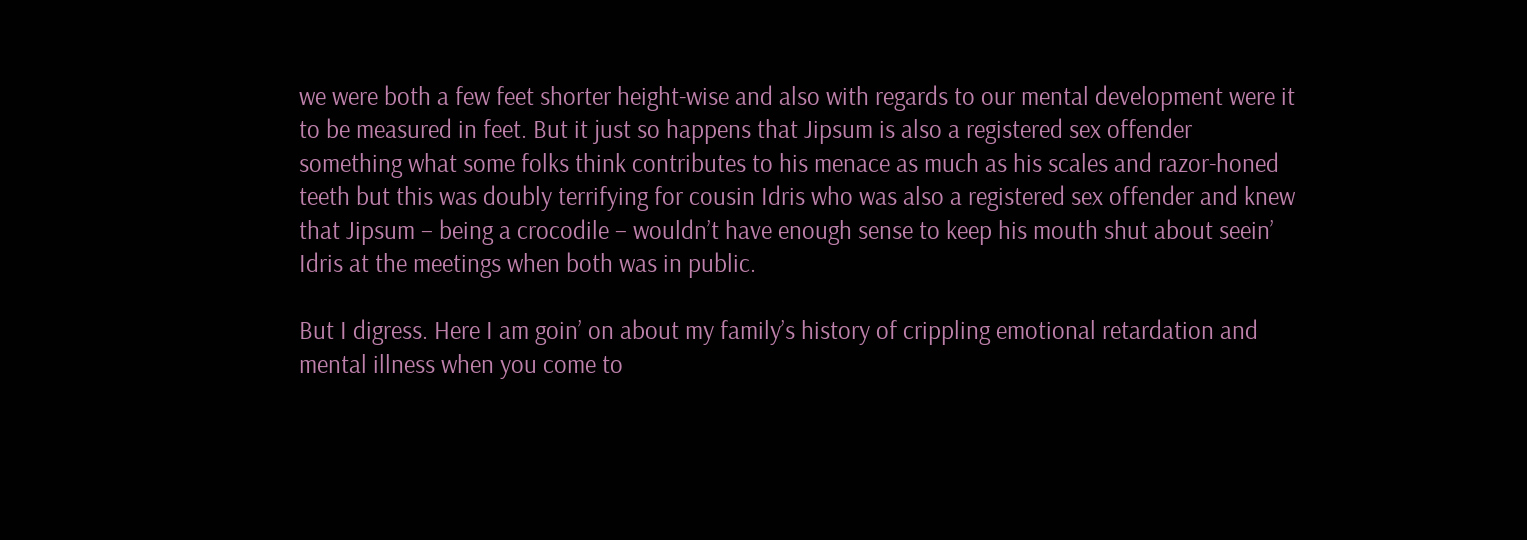we were both a few feet shorter height-wise and also with regards to our mental development were it to be measured in feet. But it just so happens that Jipsum is also a registered sex offender something what some folks think contributes to his menace as much as his scales and razor-honed teeth but this was doubly terrifying for cousin Idris who was also a registered sex offender and knew that Jipsum – being a crocodile – wouldn’t have enough sense to keep his mouth shut about seein’ Idris at the meetings when both was in public.

But I digress. Here I am goin’ on about my family’s history of crippling emotional retardation and mental illness when you come to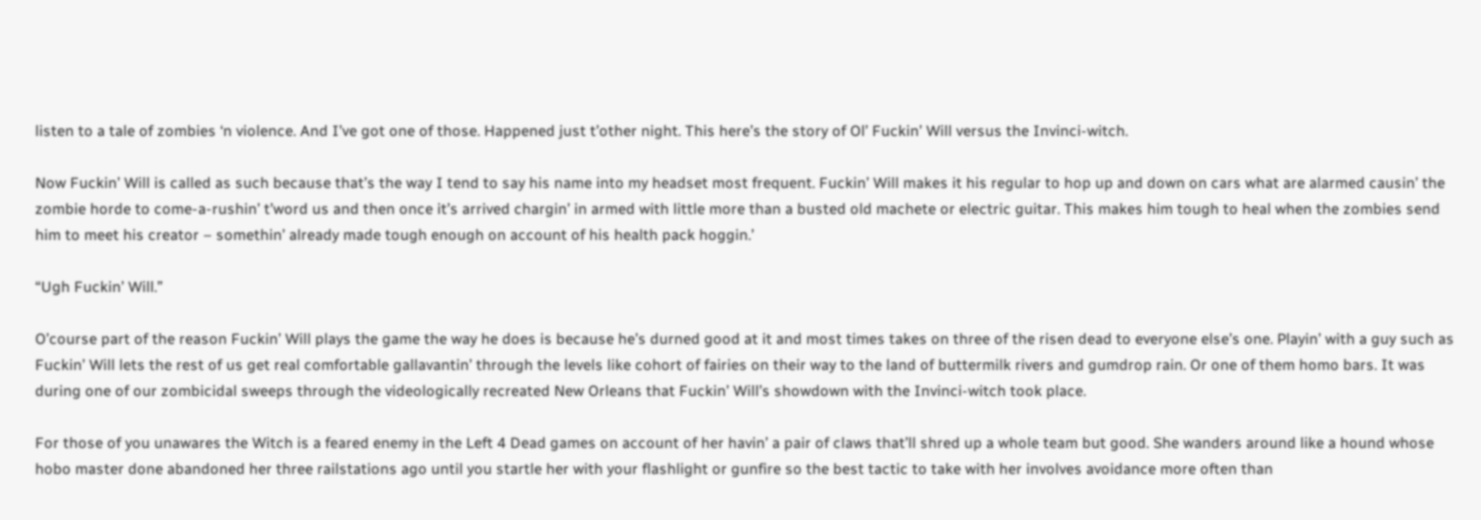listen to a tale of zombies ‘n violence. And I’ve got one of those. Happened just t’other night. This here’s the story of Ol’ Fuckin’ Will versus the Invinci-witch.

Now Fuckin’ Will is called as such because that’s the way I tend to say his name into my headset most frequent. Fuckin’ Will makes it his regular to hop up and down on cars what are alarmed causin’ the zombie horde to come-a-rushin’ t’word us and then once it’s arrived chargin’ in armed with little more than a busted old machete or electric guitar. This makes him tough to heal when the zombies send him to meet his creator – somethin’ already made tough enough on account of his health pack hoggin.’

“Ugh Fuckin’ Will.”

O’course part of the reason Fuckin’ Will plays the game the way he does is because he’s durned good at it and most times takes on three of the risen dead to everyone else’s one. Playin’ with a guy such as Fuckin’ Will lets the rest of us get real comfortable gallavantin’ through the levels like cohort of fairies on their way to the land of buttermilk rivers and gumdrop rain. Or one of them homo bars. It was during one of our zombicidal sweeps through the videologically recreated New Orleans that Fuckin’ Will’s showdown with the Invinci-witch took place.

For those of you unawares the Witch is a feared enemy in the Left 4 Dead games on account of her havin’ a pair of claws that’ll shred up a whole team but good. She wanders around like a hound whose hobo master done abandoned her three railstations ago until you startle her with your flashlight or gunfire so the best tactic to take with her involves avoidance more often than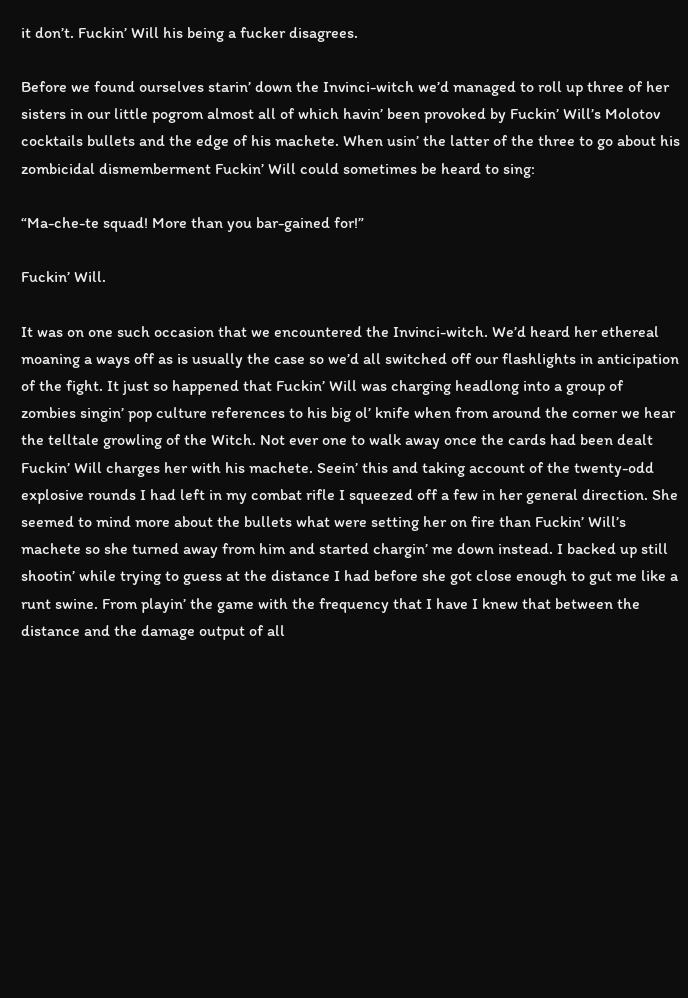it don’t. Fuckin’ Will his being a fucker disagrees.

Before we found ourselves starin’ down the Invinci-witch we’d managed to roll up three of her sisters in our little pogrom almost all of which havin’ been provoked by Fuckin’ Will’s Molotov cocktails bullets and the edge of his machete. When usin’ the latter of the three to go about his zombicidal dismemberment Fuckin’ Will could sometimes be heard to sing:

“Ma-che-te squad! More than you bar-gained for!”

Fuckin’ Will.

It was on one such occasion that we encountered the Invinci-witch. We’d heard her ethereal moaning a ways off as is usually the case so we’d all switched off our flashlights in anticipation of the fight. It just so happened that Fuckin’ Will was charging headlong into a group of zombies singin’ pop culture references to his big ol’ knife when from around the corner we hear the telltale growling of the Witch. Not ever one to walk away once the cards had been dealt Fuckin’ Will charges her with his machete. Seein’ this and taking account of the twenty-odd explosive rounds I had left in my combat rifle I squeezed off a few in her general direction. She seemed to mind more about the bullets what were setting her on fire than Fuckin’ Will’s machete so she turned away from him and started chargin’ me down instead. I backed up still shootin’ while trying to guess at the distance I had before she got close enough to gut me like a runt swine. From playin’ the game with the frequency that I have I knew that between the distance and the damage output of all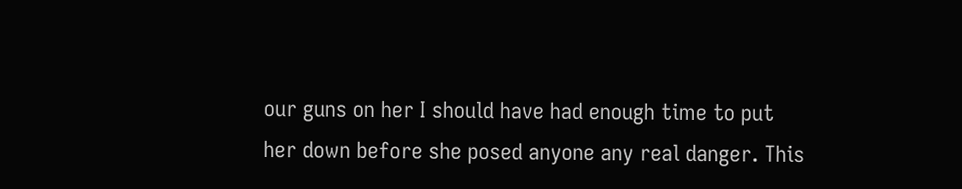our guns on her I should have had enough time to put her down before she posed anyone any real danger. This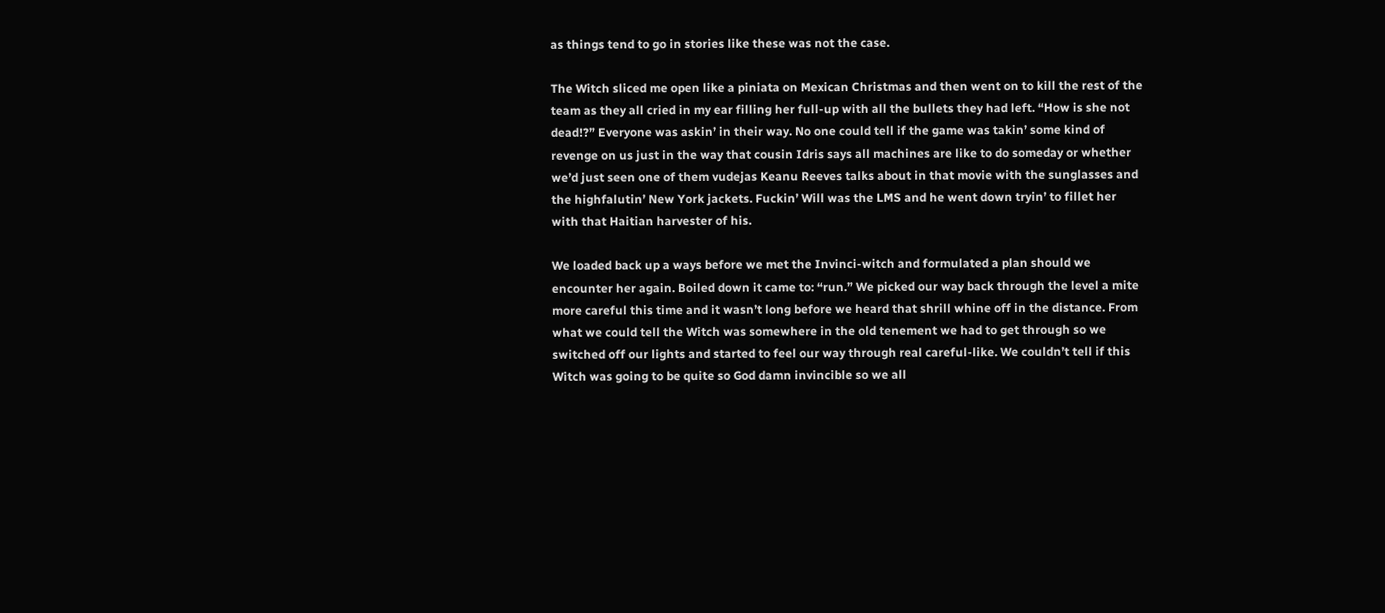as things tend to go in stories like these was not the case.

The Witch sliced me open like a piniata on Mexican Christmas and then went on to kill the rest of the team as they all cried in my ear filling her full-up with all the bullets they had left. “How is she not dead!?” Everyone was askin’ in their way. No one could tell if the game was takin’ some kind of revenge on us just in the way that cousin Idris says all machines are like to do someday or whether we’d just seen one of them vudejas Keanu Reeves talks about in that movie with the sunglasses and the highfalutin’ New York jackets. Fuckin’ Will was the LMS and he went down tryin’ to fillet her with that Haitian harvester of his.

We loaded back up a ways before we met the Invinci-witch and formulated a plan should we encounter her again. Boiled down it came to: “run.” We picked our way back through the level a mite more careful this time and it wasn’t long before we heard that shrill whine off in the distance. From what we could tell the Witch was somewhere in the old tenement we had to get through so we switched off our lights and started to feel our way through real careful-like. We couldn’t tell if this Witch was going to be quite so God damn invincible so we all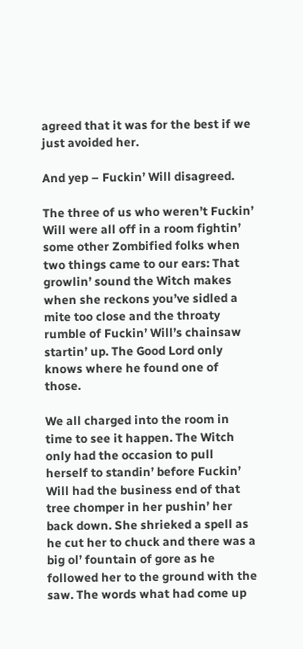agreed that it was for the best if we just avoided her.

And yep – Fuckin’ Will disagreed.

The three of us who weren’t Fuckin’ Will were all off in a room fightin’ some other Zombified folks when two things came to our ears: That growlin’ sound the Witch makes when she reckons you’ve sidled a mite too close and the throaty rumble of Fuckin’ Will’s chainsaw startin’ up. The Good Lord only knows where he found one of those.

We all charged into the room in time to see it happen. The Witch only had the occasion to pull herself to standin’ before Fuckin’ Will had the business end of that tree chomper in her pushin’ her back down. She shrieked a spell as he cut her to chuck and there was a big ol’ fountain of gore as he followed her to the ground with the saw. The words what had come up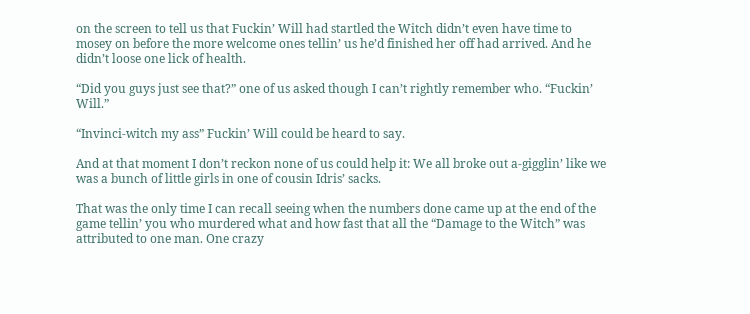on the screen to tell us that Fuckin’ Will had startled the Witch didn’t even have time to mosey on before the more welcome ones tellin’ us he’d finished her off had arrived. And he didn’t loose one lick of health.

“Did you guys just see that?” one of us asked though I can’t rightly remember who. “Fuckin’ Will.”

“Invinci-witch my ass” Fuckin’ Will could be heard to say.

And at that moment I don’t reckon none of us could help it: We all broke out a-gigglin’ like we was a bunch of little girls in one of cousin Idris’ sacks.

That was the only time I can recall seeing when the numbers done came up at the end of the game tellin’ you who murdered what and how fast that all the “Damage to the Witch” was attributed to one man. One crazy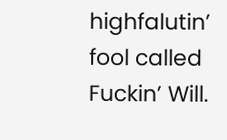highfalutin’ fool called Fuckin’ Will.